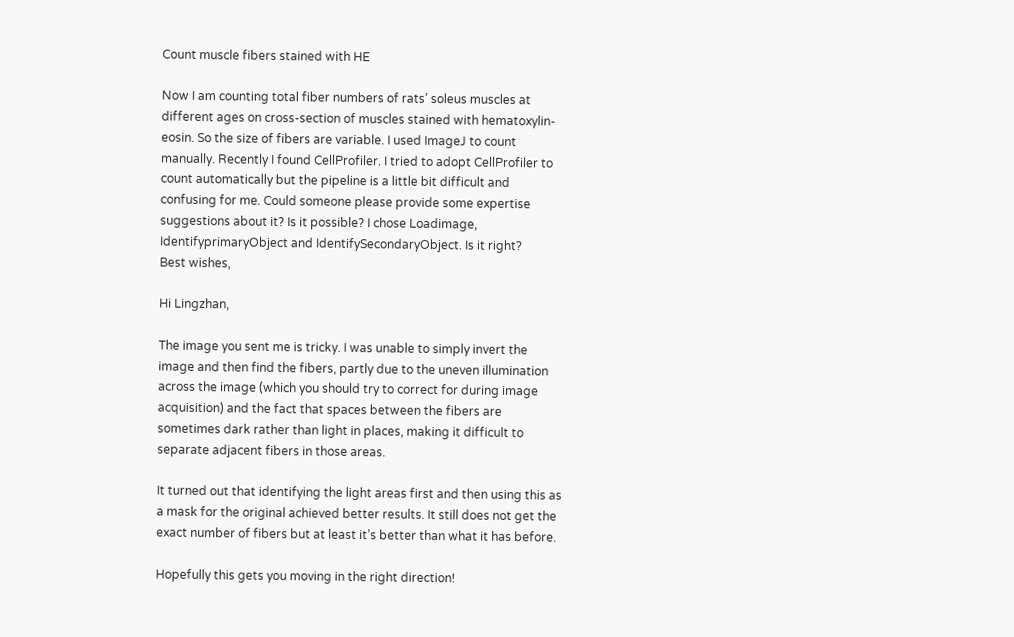Count muscle fibers stained with HE

Now I am counting total fiber numbers of rats’ soleus muscles at different ages on cross-section of muscles stained with hematoxylin-eosin. So the size of fibers are variable. I used ImageJ to count manually. Recently I found CellProfiler. I tried to adopt CellProfiler to count automatically but the pipeline is a little bit difficult and confusing for me. Could someone please provide some expertise suggestions about it? Is it possible? I chose Loadimage, IdentifyprimaryObject and IdentifySecondaryObject. Is it right?
Best wishes,

Hi Lingzhan,

The image you sent me is tricky. I was unable to simply invert the image and then find the fibers, partly due to the uneven illumination across the image (which you should try to correct for during image acquisition) and the fact that spaces between the fibers are sometimes dark rather than light in places, making it difficult to separate adjacent fibers in those areas.

It turned out that identifying the light areas first and then using this as a mask for the original achieved better results. It still does not get the exact number of fibers but at least it’s better than what it has before.

Hopefully this gets you moving in the right direction!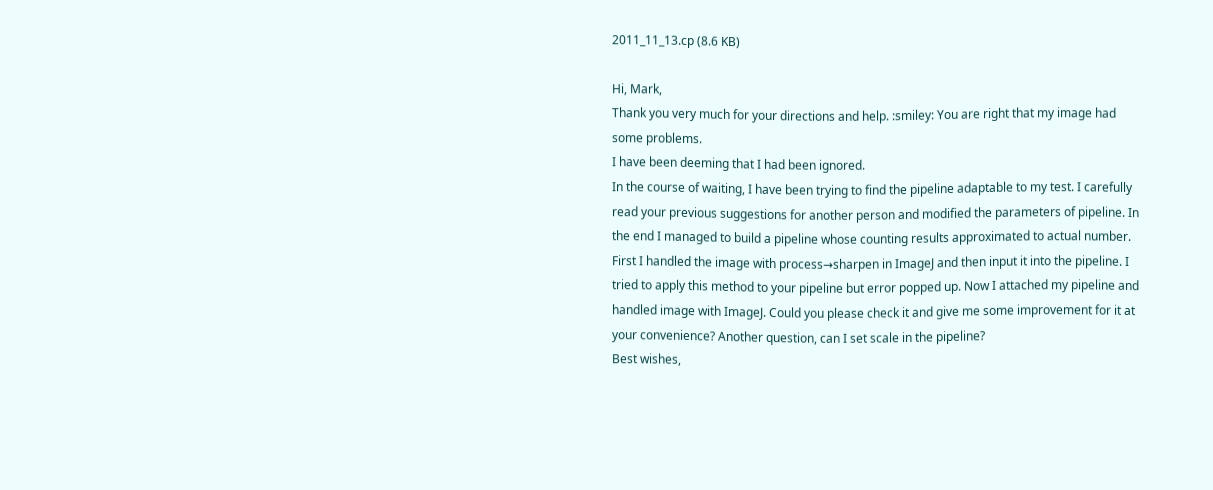2011_11_13.cp (8.6 KB)

Hi, Mark,
Thank you very much for your directions and help. :smiley: You are right that my image had some problems.
I have been deeming that I had been ignored.
In the course of waiting, I have been trying to find the pipeline adaptable to my test. I carefully read your previous suggestions for another person and modified the parameters of pipeline. In the end I managed to build a pipeline whose counting results approximated to actual number. First I handled the image with process→sharpen in ImageJ and then input it into the pipeline. I tried to apply this method to your pipeline but error popped up. Now I attached my pipeline and handled image with ImageJ. Could you please check it and give me some improvement for it at your convenience? Another question, can I set scale in the pipeline?
Best wishes,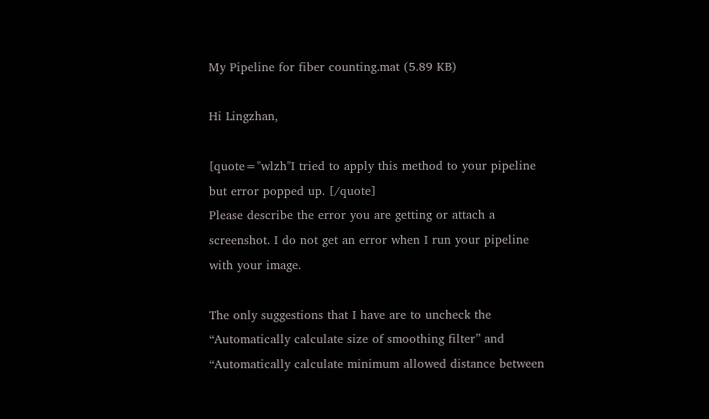My Pipeline for fiber counting.mat (5.89 KB)

Hi Lingzhan,

[quote="wlzh"I tried to apply this method to your pipeline but error popped up. [/quote]
Please describe the error you are getting or attach a screenshot. I do not get an error when I run your pipeline with your image.

The only suggestions that I have are to uncheck the “Automatically calculate size of smoothing filter” and “Automatically calculate minimum allowed distance between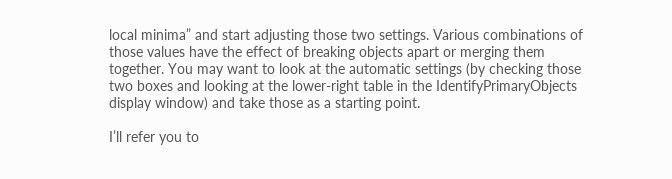local minima” and start adjusting those two settings. Various combinations of those values have the effect of breaking objects apart or merging them together. You may want to look at the automatic settings (by checking those two boxes and looking at the lower-right table in the IdentifyPrimaryObjects display window) and take those as a starting point.

I’ll refer you to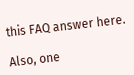this FAQ answer here.

Also, one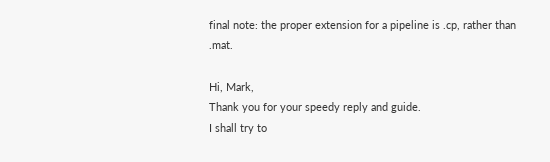final note: the proper extension for a pipeline is .cp, rather than .mat.

Hi, Mark,
Thank you for your speedy reply and guide.
I shall try to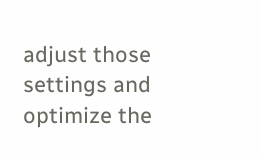adjust those settings and optimize the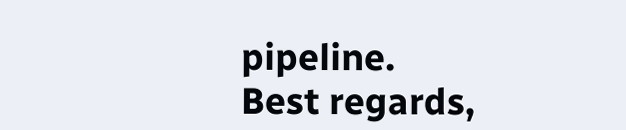pipeline.
Best regards,